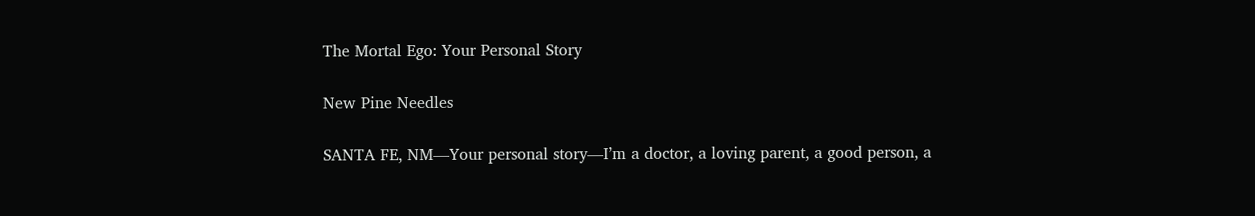The Mortal Ego: Your Personal Story

New Pine Needles

SANTA FE, NM—Your personal story—I’m a doctor, a loving parent, a good person, a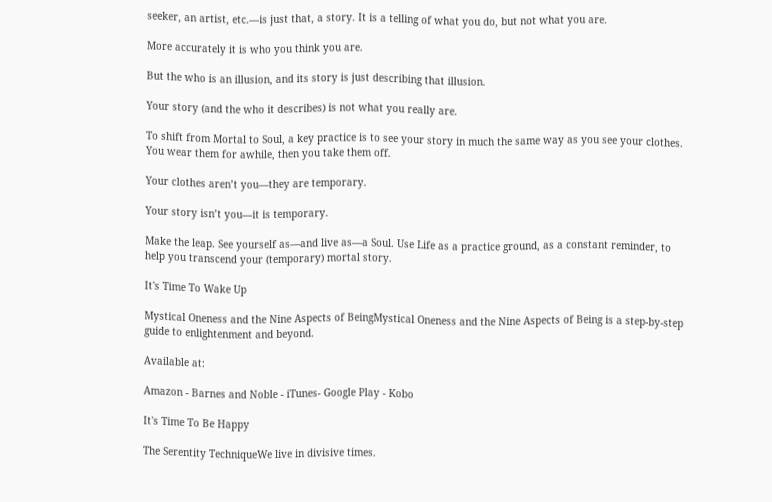seeker, an artist, etc.—is just that, a story. It is a telling of what you do, but not what you are.

More accurately it is who you think you are.

But the who is an illusion, and its story is just describing that illusion.

Your story (and the who it describes) is not what you really are.

To shift from Mortal to Soul, a key practice is to see your story in much the same way as you see your clothes. You wear them for awhile, then you take them off.

Your clothes aren’t you—they are temporary.

Your story isn’t you—it is temporary.

Make the leap. See yourself as—and live as—a Soul. Use Life as a practice ground, as a constant reminder, to help you transcend your (temporary) mortal story.

It's Time To Wake Up

Mystical Oneness and the Nine Aspects of BeingMystical Oneness and the Nine Aspects of Being is a step-by-step guide to enlightenment and beyond.

Available at:

Amazon - Barnes and Noble - iTunes- Google Play - Kobo

It's Time To Be Happy

The Serentity TechniqueWe live in divisive times.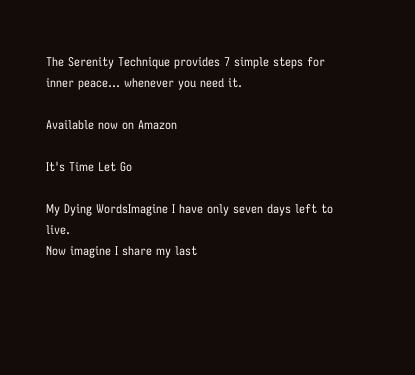The Serenity Technique provides 7 simple steps for inner peace… whenever you need it.

Available now on Amazon

It's Time Let Go

My Dying WordsImagine I have only seven days left to live.
Now imagine I share my last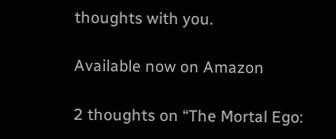thoughts with you.

Available now on Amazon

2 thoughts on “The Mortal Ego: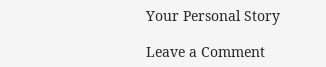Your Personal Story

Leave a Comment